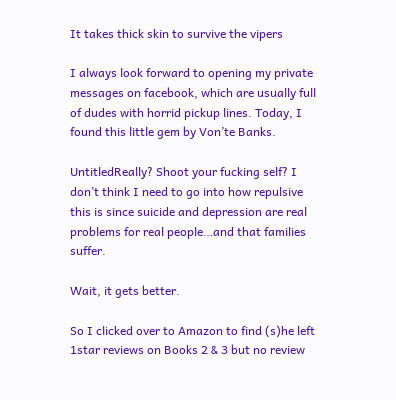It takes thick skin to survive the vipers

I always look forward to opening my private messages on facebook, which are usually full of dudes with horrid pickup lines. Today, I found this little gem by Von’te Banks.

UntitledReally? Shoot your fucking self? I don’t think I need to go into how repulsive this is since suicide and depression are real problems for real people…and that families suffer.

Wait, it gets better.

So I clicked over to Amazon to find (s)he left 1star reviews on Books 2 & 3 but no review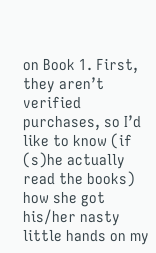on Book 1. First, they aren’t verified purchases, so I’d like to know (if (s)he actually read the books) how she got his/her nasty little hands on my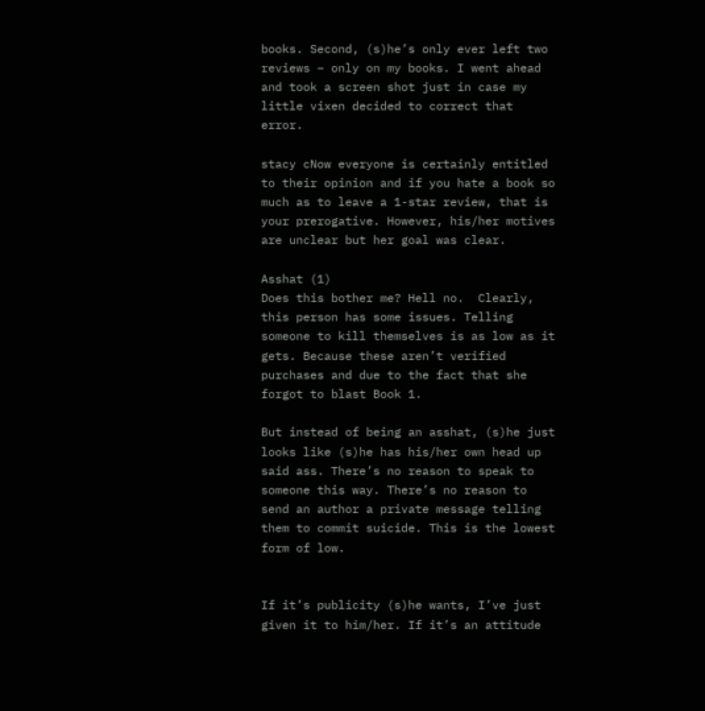books. Second, (s)he’s only ever left two reviews – only on my books. I went ahead and took a screen shot just in case my little vixen decided to correct that error.

stacy cNow everyone is certainly entitled to their opinion and if you hate a book so much as to leave a 1-star review, that is your prerogative. However, his/her motives are unclear but her goal was clear.

Asshat (1)
Does this bother me? Hell no.  Clearly, this person has some issues. Telling someone to kill themselves is as low as it gets. Because these aren’t verified purchases and due to the fact that she forgot to blast Book 1.

But instead of being an asshat, (s)he just looks like (s)he has his/her own head up said ass. There’s no reason to speak to someone this way. There’s no reason to send an author a private message telling them to commit suicide. This is the lowest form of low.


If it’s publicity (s)he wants, I’ve just given it to him/her. If it’s an attitude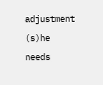adjustment (s)he needs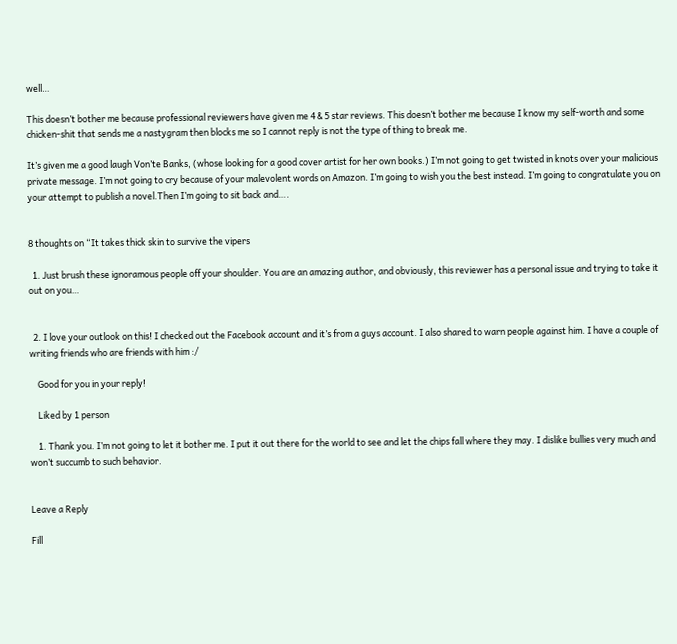well…

This doesn’t bother me because professional reviewers have given me 4 & 5 star reviews. This doesn’t bother me because I know my self-worth and some chicken-shit that sends me a nastygram then blocks me so I cannot reply is not the type of thing to break me.

It’s given me a good laugh Von’te Banks, (whose looking for a good cover artist for her own books.) I’m not going to get twisted in knots over your malicious private message. I’m not going to cry because of your malevolent words on Amazon. I’m going to wish you the best instead. I’m going to congratulate you on your attempt to publish a novel.Then I’m going to sit back and….


8 thoughts on “It takes thick skin to survive the vipers

  1. Just brush these ignoramous people off your shoulder. You are an amazing author, and obviously, this reviewer has a personal issue and trying to take it out on you…


  2. I love your outlook on this! I checked out the Facebook account and it’s from a guys account. I also shared to warn people against him. I have a couple of writing friends who are friends with him :/

    Good for you in your reply!

    Liked by 1 person

    1. Thank you. I’m not going to let it bother me. I put it out there for the world to see and let the chips fall where they may. I dislike bullies very much and won’t succumb to such behavior.


Leave a Reply

Fill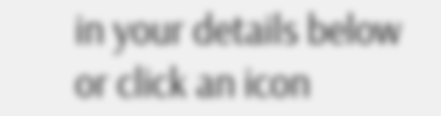in your details below or click an icon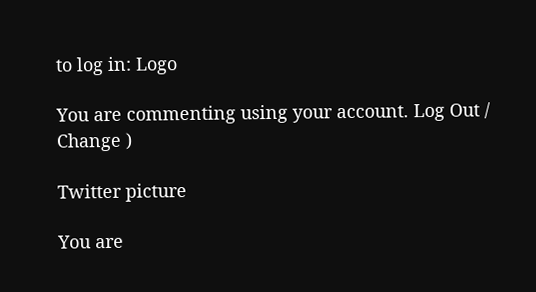to log in: Logo

You are commenting using your account. Log Out /  Change )

Twitter picture

You are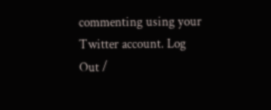commenting using your Twitter account. Log Out /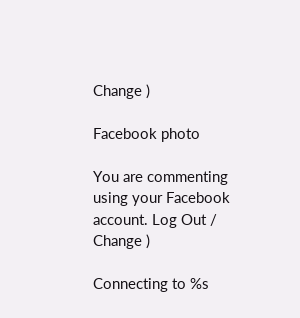Change )

Facebook photo

You are commenting using your Facebook account. Log Out /  Change )

Connecting to %s